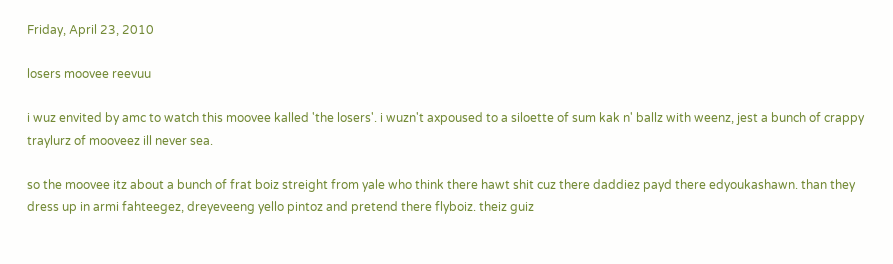Friday, April 23, 2010

losers moovee reevuu

i wuz envited by amc to watch this moovee kalled 'the losers'. i wuzn't axpoused to a siloette of sum kak n' ballz with weenz, jest a bunch of crappy traylurz of mooveez ill never sea.

so the moovee itz about a bunch of frat boiz streight from yale who think there hawt shit cuz there daddiez payd there edyoukashawn. than they dress up in armi fahteegez, dreyeveeng yello pintoz and pretend there flyboiz. theiz guiz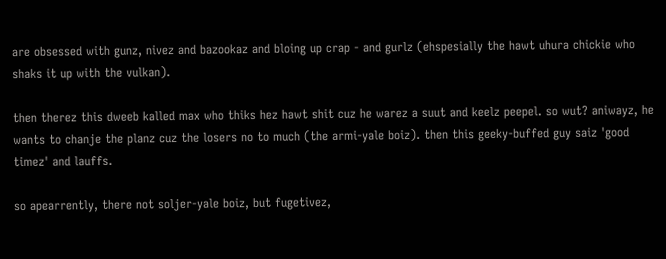are obsessed with gunz, nivez and bazookaz and bloing up crap - and gurlz (ehspesially the hawt uhura chickie who shaks it up with the vulkan).

then therez this dweeb kalled max who thiks hez hawt shit cuz he warez a suut and keelz peepel. so wut? aniwayz, he wants to chanje the planz cuz the losers no to much (the armi-yale boiz). then this geeky-buffed guy saiz 'good timez' and lauffs.

so apearrently, there not soljer-yale boiz, but fugetivez,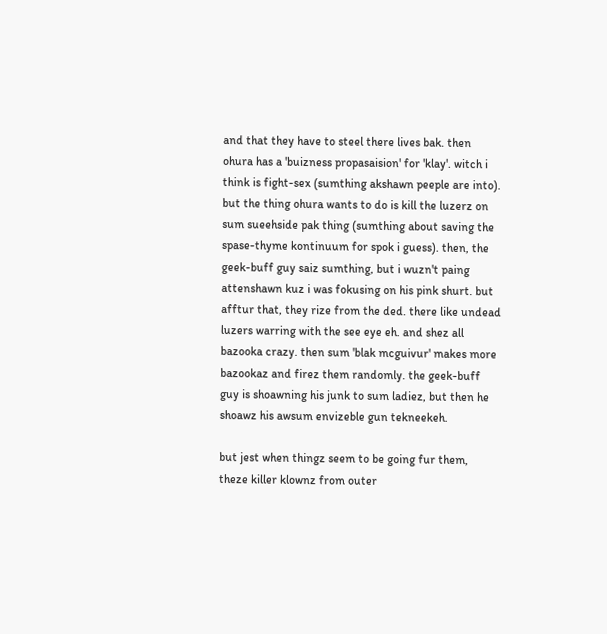and that they have to steel there lives bak. then ohura has a 'buizness propasaision' for 'klay'. witch i think is fight-sex (sumthing akshawn peeple are into). but the thing ohura wants to do is kill the luzerz on sum sueehside pak thing (sumthing about saving the spase-thyme kontinuum for spok i guess). then, the geek-buff guy saiz sumthing, but i wuzn't paing attenshawn kuz i was fokusing on his pink shurt. but afftur that, they rize from the ded. there like undead luzers warring with the see eye eh. and shez all bazooka crazy. then sum 'blak mcguivur' makes more bazookaz and firez them randomly. the geek-buff guy is shoawning his junk to sum ladiez, but then he shoawz his awsum envizeble gun tekneekeh.

but jest when thingz seem to be going fur them, theze killer klownz from outer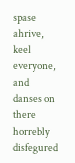spase ahrive, keel everyone, and danses on there horrebly disfegured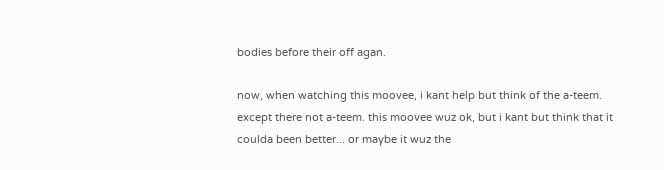bodies before their off agan.

now, when watching this moovee, i kant help but think of the a-teem. except there not a-teem. this moovee wuz ok, but i kant but think that it coulda been better... or maybe it wuz the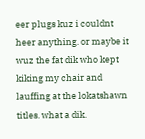eer plugs kuz i couldnt heer anything. or maybe it wuz the fat dik who kept kiking my chair and lauffing at the lokatshawn titles. what a dik.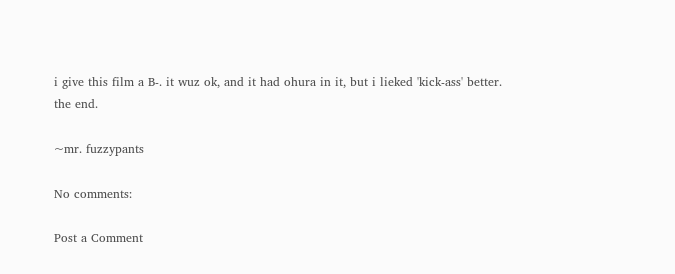i give this film a B-. it wuz ok, and it had ohura in it, but i lieked 'kick-ass' better. the end.

~mr. fuzzypants

No comments:

Post a Comment